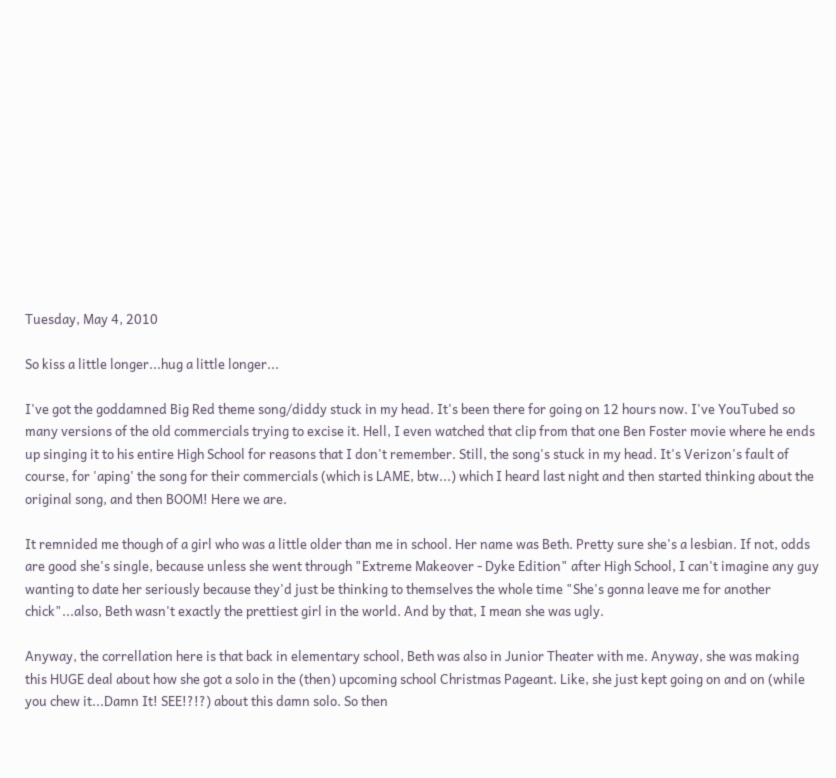Tuesday, May 4, 2010

So kiss a little longer...hug a little longer...

I've got the goddamned Big Red theme song/diddy stuck in my head. It's been there for going on 12 hours now. I've YouTubed so many versions of the old commercials trying to excise it. Hell, I even watched that clip from that one Ben Foster movie where he ends up singing it to his entire High School for reasons that I don't remember. Still, the song's stuck in my head. It's Verizon's fault of course, for 'aping' the song for their commercials (which is LAME, btw...) which I heard last night and then started thinking about the original song, and then BOOM! Here we are.

It remnided me though of a girl who was a little older than me in school. Her name was Beth. Pretty sure she's a lesbian. If not, odds are good she's single, because unless she went through "Extreme Makeover - Dyke Edition" after High School, I can't imagine any guy wanting to date her seriously because they'd just be thinking to themselves the whole time "She's gonna leave me for another chick"...also, Beth wasn't exactly the prettiest girl in the world. And by that, I mean she was ugly.

Anyway, the correllation here is that back in elementary school, Beth was also in Junior Theater with me. Anyway, she was making this HUGE deal about how she got a solo in the (then) upcoming school Christmas Pageant. Like, she just kept going on and on (while you chew it...Damn It! SEE!?!?) about this damn solo. So then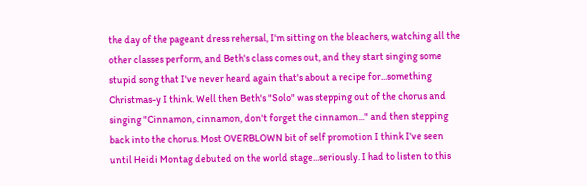the day of the pageant dress rehersal, I'm sitting on the bleachers, watching all the other classes perform, and Beth's class comes out, and they start singing some stupid song that I've never heard again that's about a recipe for...something Christmas-y I think. Well then Beth's "Solo" was stepping out of the chorus and singing "Cinnamon, cinnamon, don't forget the cinnamon..." and then stepping back into the chorus. Most OVERBLOWN bit of self promotion I think I've seen until Heidi Montag debuted on the world stage...seriously. I had to listen to this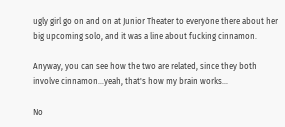ugly girl go on and on at Junior Theater to everyone there about her big upcoming solo, and it was a line about fucking cinnamon.

Anyway, you can see how the two are related, since they both involve cinnamon...yeah, that's how my brain works...

No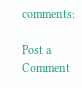comments:

Post a Comment